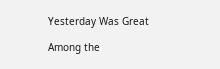Yesterday Was Great

Among the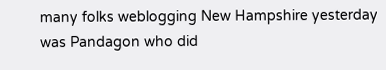many folks weblogging New Hampshire yesterday was Pandagon who did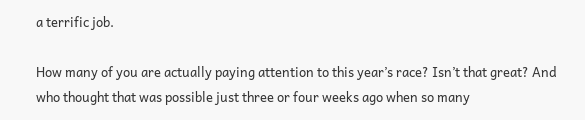a terrific job.

How many of you are actually paying attention to this year’s race? Isn’t that great? And who thought that was possible just three or four weeks ago when so many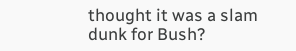thought it was a slam dunk for Bush?